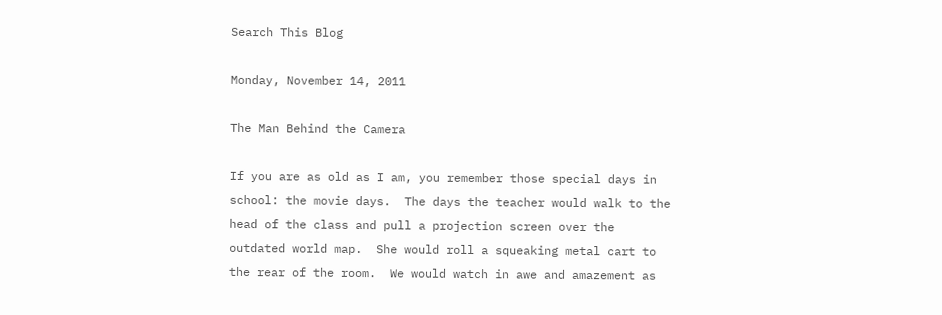Search This Blog

Monday, November 14, 2011

The Man Behind the Camera

If you are as old as I am, you remember those special days in school: the movie days.  The days the teacher would walk to the head of the class and pull a projection screen over the outdated world map.  She would roll a squeaking metal cart to the rear of the room.  We would watch in awe and amazement as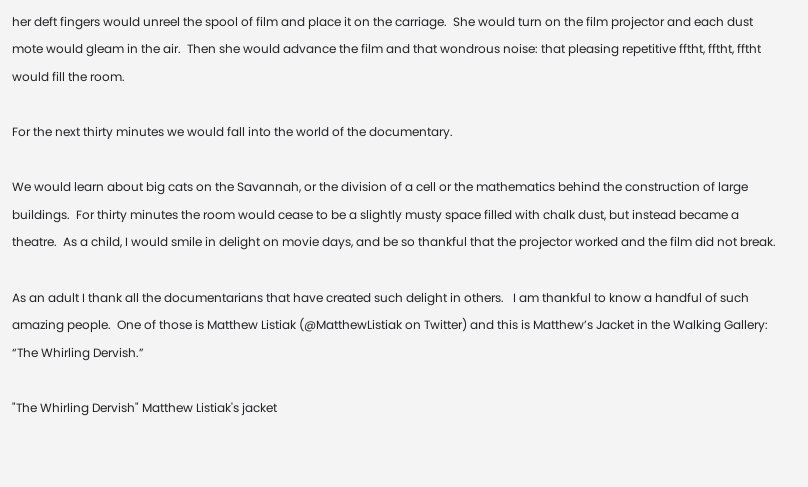her deft fingers would unreel the spool of film and place it on the carriage.  She would turn on the film projector and each dust mote would gleam in the air.  Then she would advance the film and that wondrous noise: that pleasing repetitive fftht, fftht, fftht would fill the room.

For the next thirty minutes we would fall into the world of the documentary.

We would learn about big cats on the Savannah, or the division of a cell or the mathematics behind the construction of large buildings.  For thirty minutes the room would cease to be a slightly musty space filled with chalk dust, but instead became a theatre.  As a child, I would smile in delight on movie days, and be so thankful that the projector worked and the film did not break.

As an adult I thank all the documentarians that have created such delight in others.   I am thankful to know a handful of such amazing people.  One of those is Matthew Listiak (@MatthewListiak on Twitter) and this is Matthew’s Jacket in the Walking Gallery:  “The Whirling Dervish.”

"The Whirling Dervish" Matthew Listiak's jacket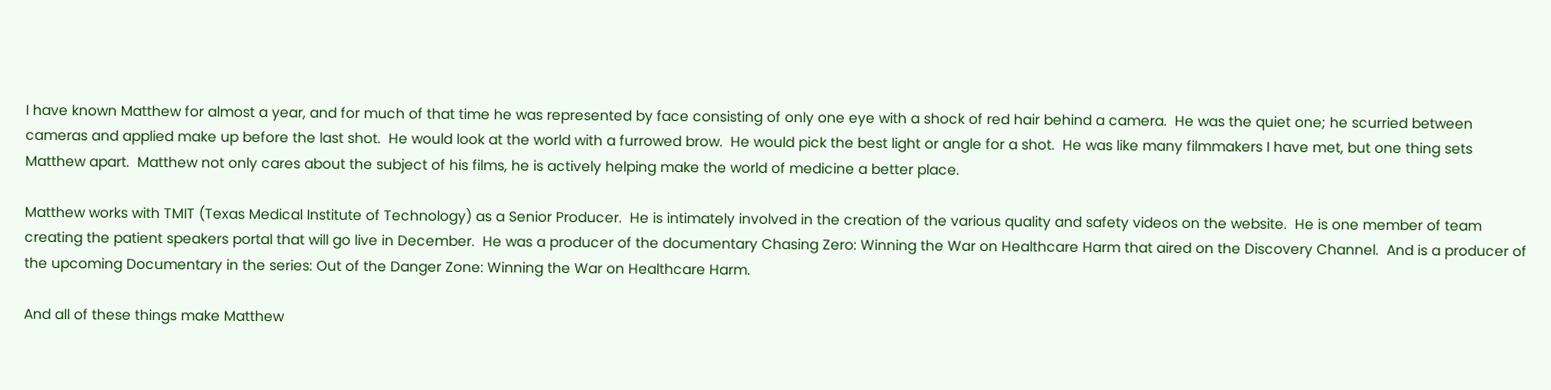I have known Matthew for almost a year, and for much of that time he was represented by face consisting of only one eye with a shock of red hair behind a camera.  He was the quiet one; he scurried between cameras and applied make up before the last shot.  He would look at the world with a furrowed brow.  He would pick the best light or angle for a shot.  He was like many filmmakers I have met, but one thing sets Matthew apart.  Matthew not only cares about the subject of his films, he is actively helping make the world of medicine a better place.

Matthew works with TMIT (Texas Medical Institute of Technology) as a Senior Producer.  He is intimately involved in the creation of the various quality and safety videos on the website.  He is one member of team creating the patient speakers portal that will go live in December.  He was a producer of the documentary Chasing Zero: Winning the War on Healthcare Harm that aired on the Discovery Channel.  And is a producer of the upcoming Documentary in the series: Out of the Danger Zone: Winning the War on Healthcare Harm.

And all of these things make Matthew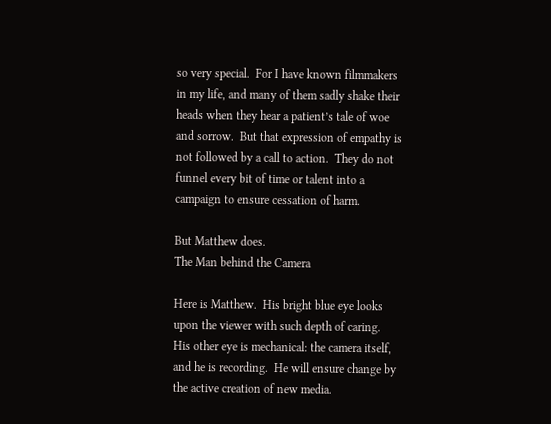so very special.  For I have known filmmakers in my life, and many of them sadly shake their heads when they hear a patient’s tale of woe and sorrow.  But that expression of empathy is not followed by a call to action.  They do not funnel every bit of time or talent into a campaign to ensure cessation of harm.

But Matthew does.
The Man behind the Camera

Here is Matthew.  His bright blue eye looks upon the viewer with such depth of caring.  His other eye is mechanical: the camera itself, and he is recording.  He will ensure change by the active creation of new media.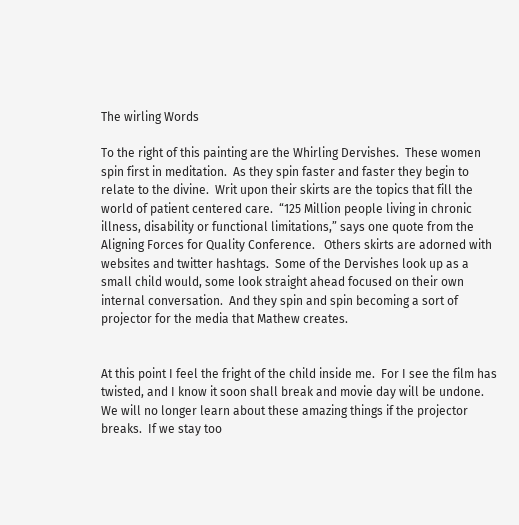The wirling Words

To the right of this painting are the Whirling Dervishes.  These women spin first in meditation.  As they spin faster and faster they begin to relate to the divine.  Writ upon their skirts are the topics that fill the world of patient centered care.  “125 Million people living in chronic illness, disability or functional limitations,” says one quote from the Aligning Forces for Quality Conference.   Others skirts are adorned with websites and twitter hashtags.  Some of the Dervishes look up as a small child would, some look straight ahead focused on their own internal conversation.  And they spin and spin becoming a sort of projector for the media that Mathew creates.


At this point I feel the fright of the child inside me.  For I see the film has twisted, and I know it soon shall break and movie day will be undone.  We will no longer learn about these amazing things if the projector breaks.  If we stay too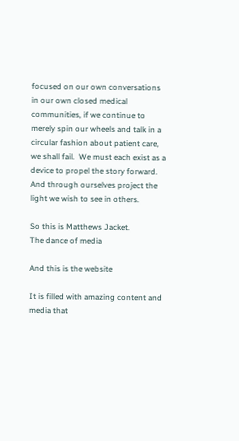focused on our own conversations in our own closed medical communities, if we continue to merely spin our wheels and talk in a circular fashion about patient care, we shall fail.  We must each exist as a device to propel the story forward.  And through ourselves project the light we wish to see in others.

So this is Matthews Jacket.
The dance of media

And this is the website

It is filled with amazing content and media that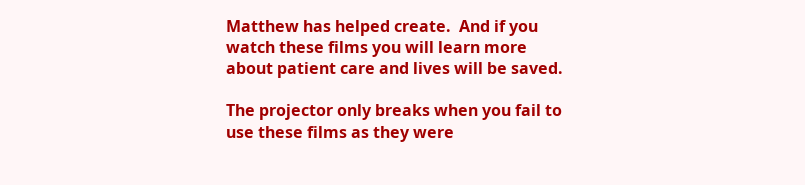Matthew has helped create.  And if you watch these films you will learn more about patient care and lives will be saved.

The projector only breaks when you fail to use these films as they were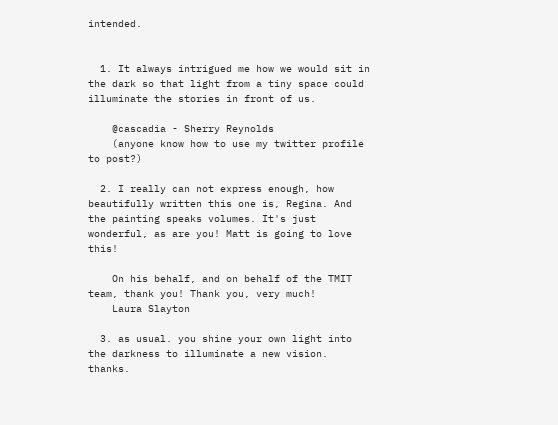intended.


  1. It always intrigued me how we would sit in the dark so that light from a tiny space could illuminate the stories in front of us.

    @cascadia - Sherry Reynolds
    (anyone know how to use my twitter profile to post?)

  2. I really can not express enough, how beautifully written this one is, Regina. And the painting speaks volumes. It's just wonderful, as are you! Matt is going to love this!

    On his behalf, and on behalf of the TMIT team, thank you! Thank you, very much!
    Laura Slayton

  3. as usual. you shine your own light into the darkness to illuminate a new vision. thanks.